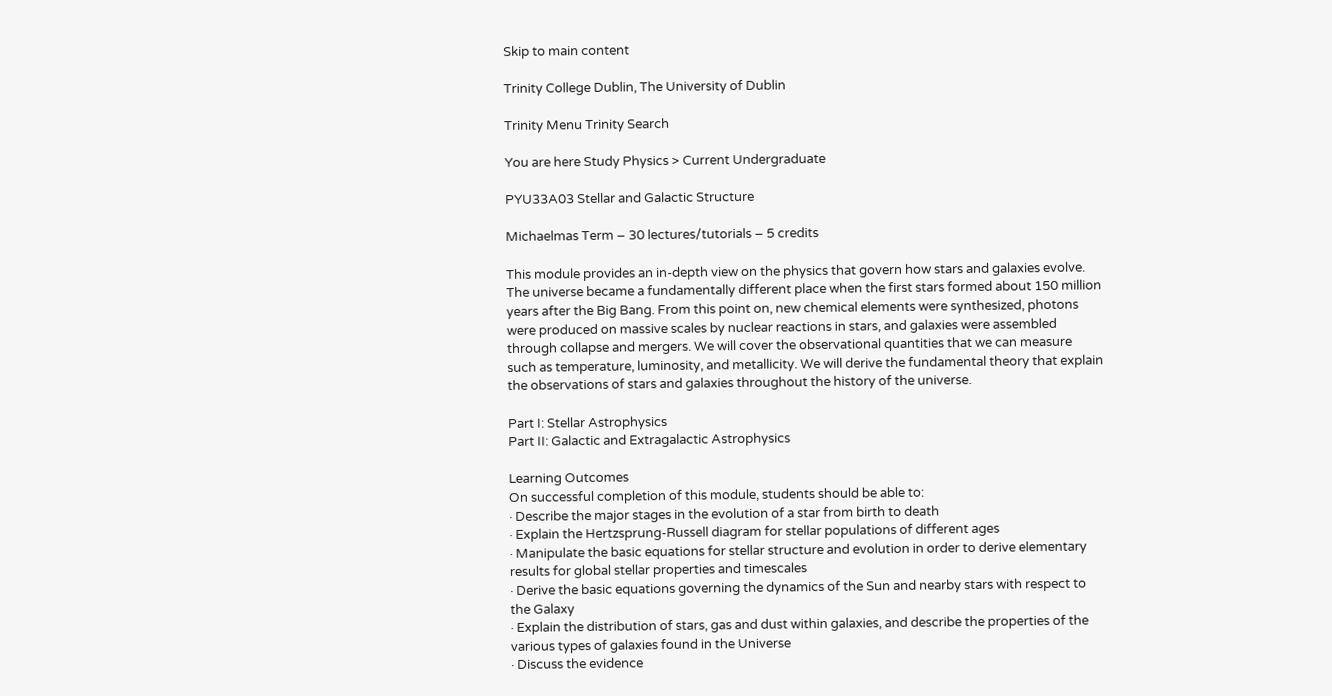Skip to main content

Trinity College Dublin, The University of Dublin

Trinity Menu Trinity Search

You are here Study Physics > Current Undergraduate

PYU33A03 Stellar and Galactic Structure

Michaelmas Term – 30 lectures/tutorials – 5 credits

This module provides an in-depth view on the physics that govern how stars and galaxies evolve. The universe became a fundamentally different place when the first stars formed about 150 million years after the Big Bang. From this point on, new chemical elements were synthesized, photons were produced on massive scales by nuclear reactions in stars, and galaxies were assembled through collapse and mergers. We will cover the observational quantities that we can measure such as temperature, luminosity, and metallicity. We will derive the fundamental theory that explain the observations of stars and galaxies throughout the history of the universe.

Part I: Stellar Astrophysics
Part II: Galactic and Extragalactic Astrophysics

Learning Outcomes
On successful completion of this module, students should be able to:
· Describe the major stages in the evolution of a star from birth to death
· Explain the Hertzsprung-Russell diagram for stellar populations of different ages
· Manipulate the basic equations for stellar structure and evolution in order to derive elementary results for global stellar properties and timescales
· Derive the basic equations governing the dynamics of the Sun and nearby stars with respect to the Galaxy
· Explain the distribution of stars, gas and dust within galaxies, and describe the properties of the various types of galaxies found in the Universe
· Discuss the evidence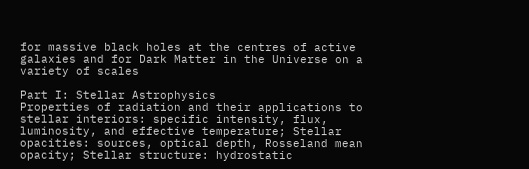for massive black holes at the centres of active galaxies and for Dark Matter in the Universe on a variety of scales

Part I: Stellar Astrophysics
Properties of radiation and their applications to stellar interiors: specific intensity, flux, luminosity, and effective temperature; Stellar opacities: sources, optical depth, Rosseland mean opacity; Stellar structure: hydrostatic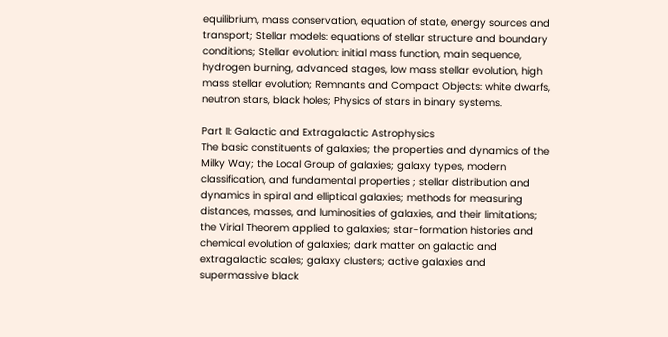equilibrium, mass conservation, equation of state, energy sources and transport; Stellar models: equations of stellar structure and boundary conditions; Stellar evolution: initial mass function, main sequence, hydrogen burning, advanced stages, low mass stellar evolution, high mass stellar evolution; Remnants and Compact Objects: white dwarfs, neutron stars, black holes; Physics of stars in binary systems.

Part II: Galactic and Extragalactic Astrophysics
The basic constituents of galaxies; the properties and dynamics of the Milky Way; the Local Group of galaxies; galaxy types, modern classification, and fundamental properties ; stellar distribution and dynamics in spiral and elliptical galaxies; methods for measuring distances, masses, and luminosities of galaxies, and their limitations; the Virial Theorem applied to galaxies; star-formation histories and chemical evolution of galaxies; dark matter on galactic and extragalactic scales; galaxy clusters; active galaxies and supermassive black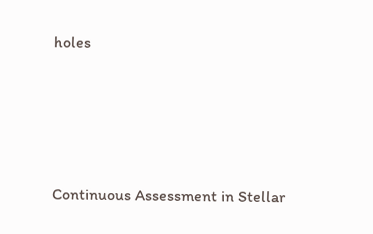holes




Continuous Assessment in Stellar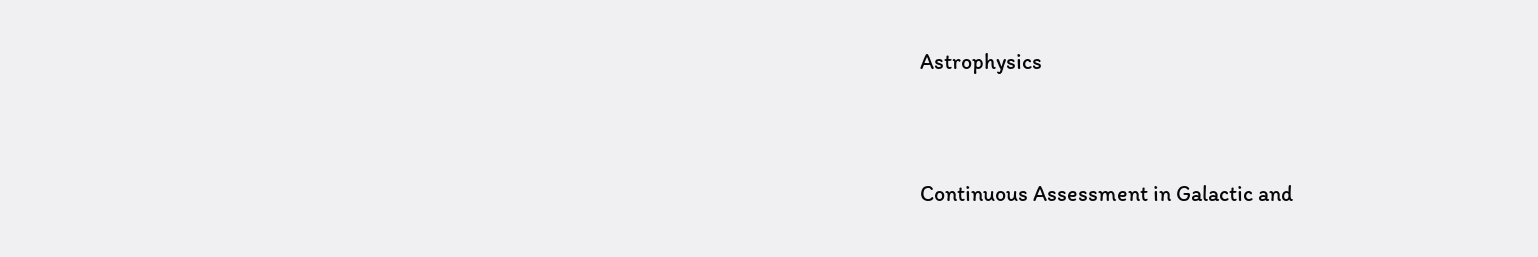Astrophysics


Continuous Assessment in Galactic and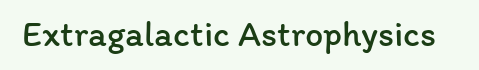Extragalactic Astrophysics